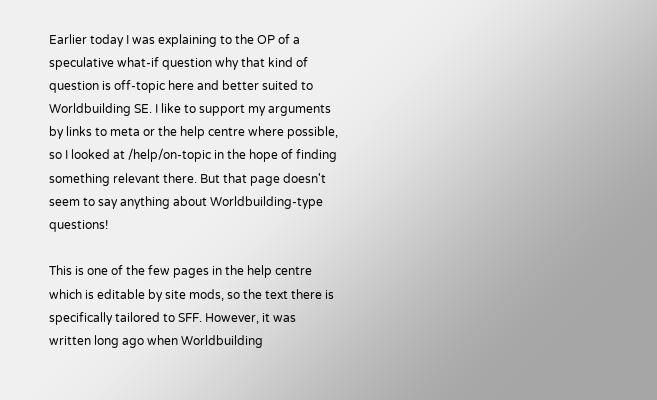Earlier today I was explaining to the OP of a speculative what-if question why that kind of question is off-topic here and better suited to Worldbuilding SE. I like to support my arguments by links to meta or the help centre where possible, so I looked at /help/on-topic in the hope of finding something relevant there. But that page doesn't seem to say anything about Worldbuilding-type questions!

This is one of the few pages in the help centre which is editable by site mods, so the text there is specifically tailored to SFF. However, it was written long ago when Worldbuilding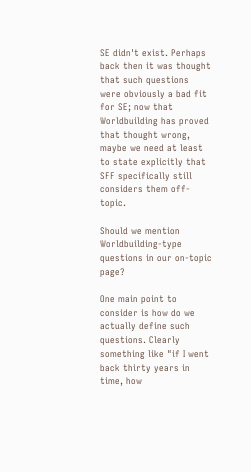SE didn't exist. Perhaps back then it was thought that such questions were obviously a bad fit for SE; now that Worldbuilding has proved that thought wrong, maybe we need at least to state explicitly that SFF specifically still considers them off-topic.

Should we mention Worldbuilding-type questions in our on-topic page?

One main point to consider is how do we actually define such questions. Clearly something like "if I went back thirty years in time, how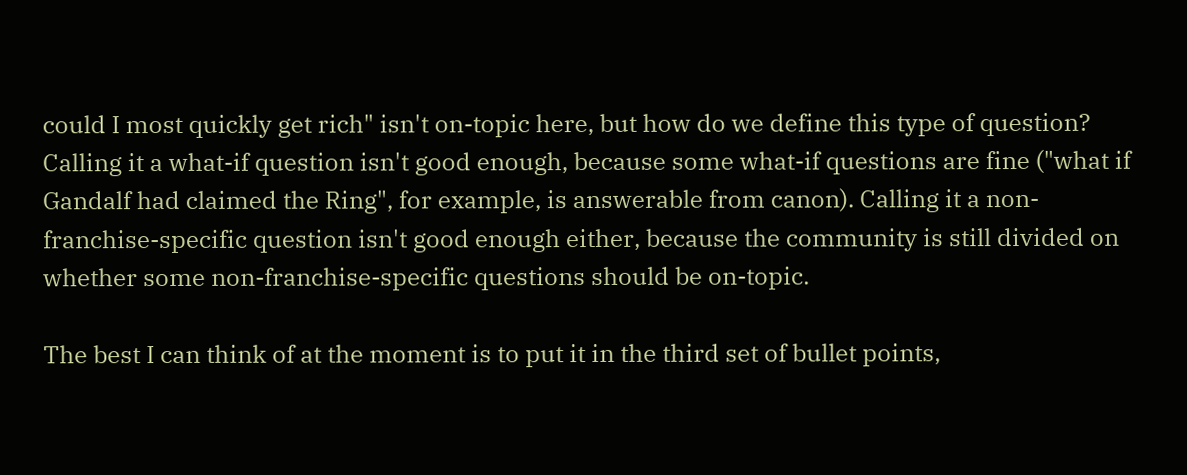could I most quickly get rich" isn't on-topic here, but how do we define this type of question? Calling it a what-if question isn't good enough, because some what-if questions are fine ("what if Gandalf had claimed the Ring", for example, is answerable from canon). Calling it a non-franchise-specific question isn't good enough either, because the community is still divided on whether some non-franchise-specific questions should be on-topic.

The best I can think of at the moment is to put it in the third set of bullet points,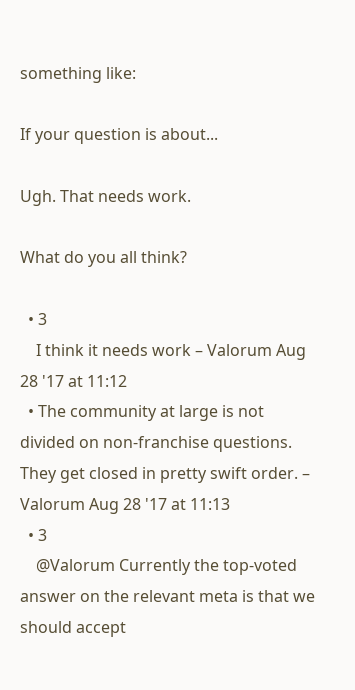something like:

If your question is about...

Ugh. That needs work.

What do you all think?

  • 3
    I think it needs work – Valorum Aug 28 '17 at 11:12
  • The community at large is not divided on non-franchise questions. They get closed in pretty swift order. – Valorum Aug 28 '17 at 11:13
  • 3
    @Valorum Currently the top-voted answer on the relevant meta is that we should accept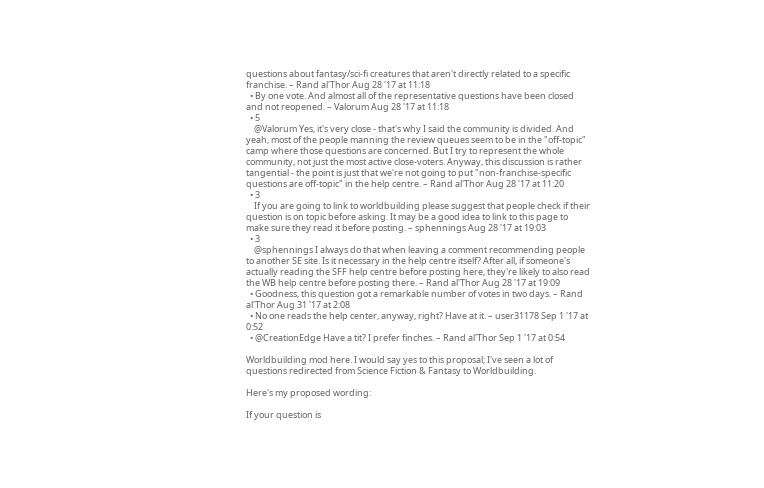questions about fantasy/sci-fi creatures that aren't directly related to a specific franchise. – Rand al'Thor Aug 28 '17 at 11:18
  • By one vote. And almost all of the representative questions have been closed and not reopened. – Valorum Aug 28 '17 at 11:18
  • 5
    @Valorum Yes, it's very close - that's why I said the community is divided. And yeah, most of the people manning the review queues seem to be in the "off-topic" camp where those questions are concerned. But I try to represent the whole community, not just the most active close-voters. Anyway, this discussion is rather tangential - the point is just that we're not going to put "non-franchise-specific questions are off-topic" in the help centre. – Rand al'Thor Aug 28 '17 at 11:20
  • 3
    If you are going to link to worldbuilding please suggest that people check if their question is on topic before asking. It may be a good idea to link to this page to make sure they read it before posting. – sphennings Aug 28 '17 at 19:03
  • 3
    @sphennings I always do that when leaving a comment recommending people to another SE site. Is it necessary in the help centre itself? After all, if someone's actually reading the SFF help centre before posting here, they're likely to also read the WB help centre before posting there. – Rand al'Thor Aug 28 '17 at 19:09
  • Goodness, this question got a remarkable number of votes in two days. – Rand al'Thor Aug 31 '17 at 2:08
  • No one reads the help center, anyway, right? Have at it. – user31178 Sep 1 '17 at 0:52
  • @CreationEdge Have a tit? I prefer finches. – Rand al'Thor Sep 1 '17 at 0:54

Worldbuilding mod here. I would say yes to this proposal; I've seen a lot of questions redirected from Science Fiction & Fantasy to Worldbuilding.

Here's my proposed wording:

If your question is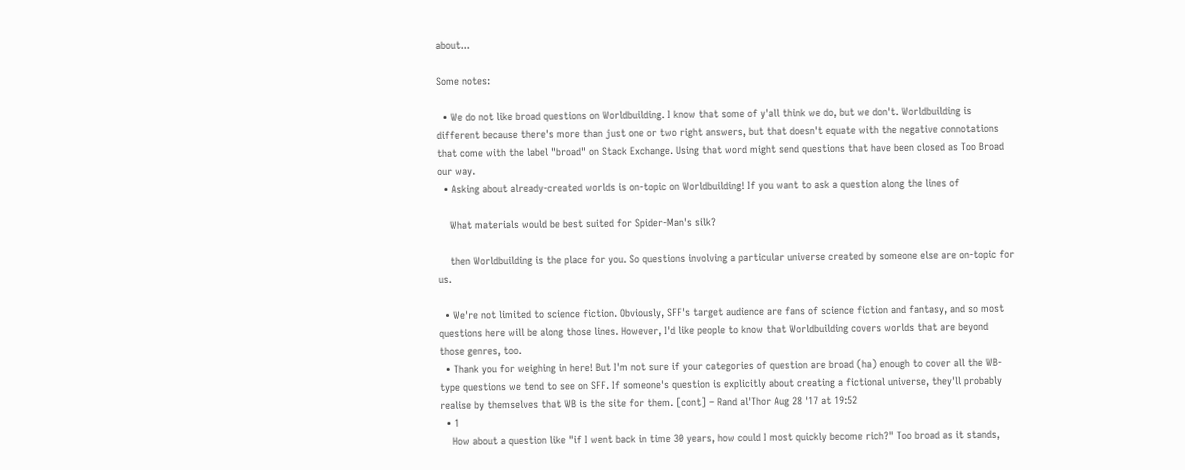about...

Some notes:

  • We do not like broad questions on Worldbuilding. I know that some of y'all think we do, but we don't. Worldbuilding is different because there's more than just one or two right answers, but that doesn't equate with the negative connotations that come with the label "broad" on Stack Exchange. Using that word might send questions that have been closed as Too Broad our way.
  • Asking about already-created worlds is on-topic on Worldbuilding! If you want to ask a question along the lines of

    What materials would be best suited for Spider-Man's silk?

    then Worldbuilding is the place for you. So questions involving a particular universe created by someone else are on-topic for us.

  • We're not limited to science fiction. Obviously, SFF's target audience are fans of science fiction and fantasy, and so most questions here will be along those lines. However, I'd like people to know that Worldbuilding covers worlds that are beyond those genres, too.
  • Thank you for weighing in here! But I'm not sure if your categories of question are broad (ha) enough to cover all the WB-type questions we tend to see on SFF. If someone's question is explicitly about creating a fictional universe, they'll probably realise by themselves that WB is the site for them. [cont] – Rand al'Thor Aug 28 '17 at 19:52
  • 1
    How about a question like "if I went back in time 30 years, how could I most quickly become rich?" Too broad as it stands,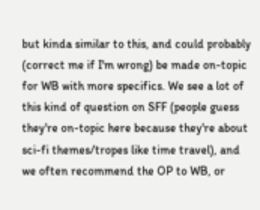but kinda similar to this, and could probably (correct me if I'm wrong) be made on-topic for WB with more specifics. We see a lot of this kind of question on SFF (people guess they're on-topic here because they're about sci-fi themes/tropes like time travel), and we often recommend the OP to WB, or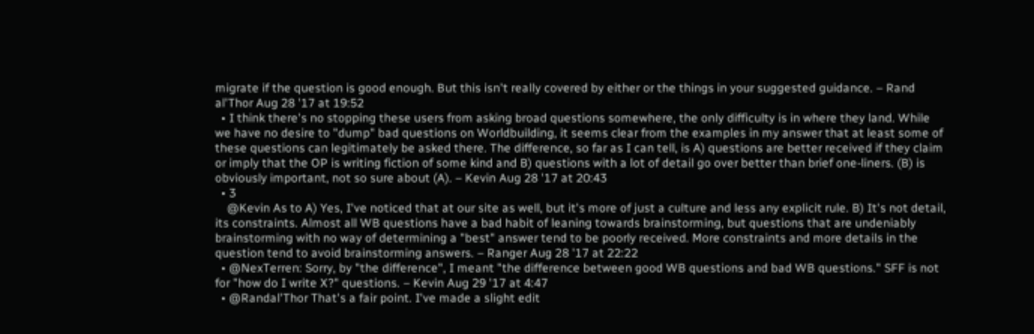migrate if the question is good enough. But this isn't really covered by either or the things in your suggested guidance. – Rand al'Thor Aug 28 '17 at 19:52
  • I think there's no stopping these users from asking broad questions somewhere, the only difficulty is in where they land. While we have no desire to "dump" bad questions on Worldbuilding, it seems clear from the examples in my answer that at least some of these questions can legitimately be asked there. The difference, so far as I can tell, is A) questions are better received if they claim or imply that the OP is writing fiction of some kind and B) questions with a lot of detail go over better than brief one-liners. (B) is obviously important, not so sure about (A). – Kevin Aug 28 '17 at 20:43
  • 3
    @Kevin As to A) Yes, I've noticed that at our site as well, but it's more of just a culture and less any explicit rule. B) It's not detail, its constraints. Almost all WB questions have a bad habit of leaning towards brainstorming, but questions that are undeniably brainstorming with no way of determining a "best" answer tend to be poorly received. More constraints and more details in the question tend to avoid brainstorming answers. – Ranger Aug 28 '17 at 22:22
  • @NexTerren: Sorry, by "the difference", I meant "the difference between good WB questions and bad WB questions." SFF is not for "how do I write X?" questions. – Kevin Aug 29 '17 at 4:47
  • @Randal'Thor That's a fair point. I've made a slight edit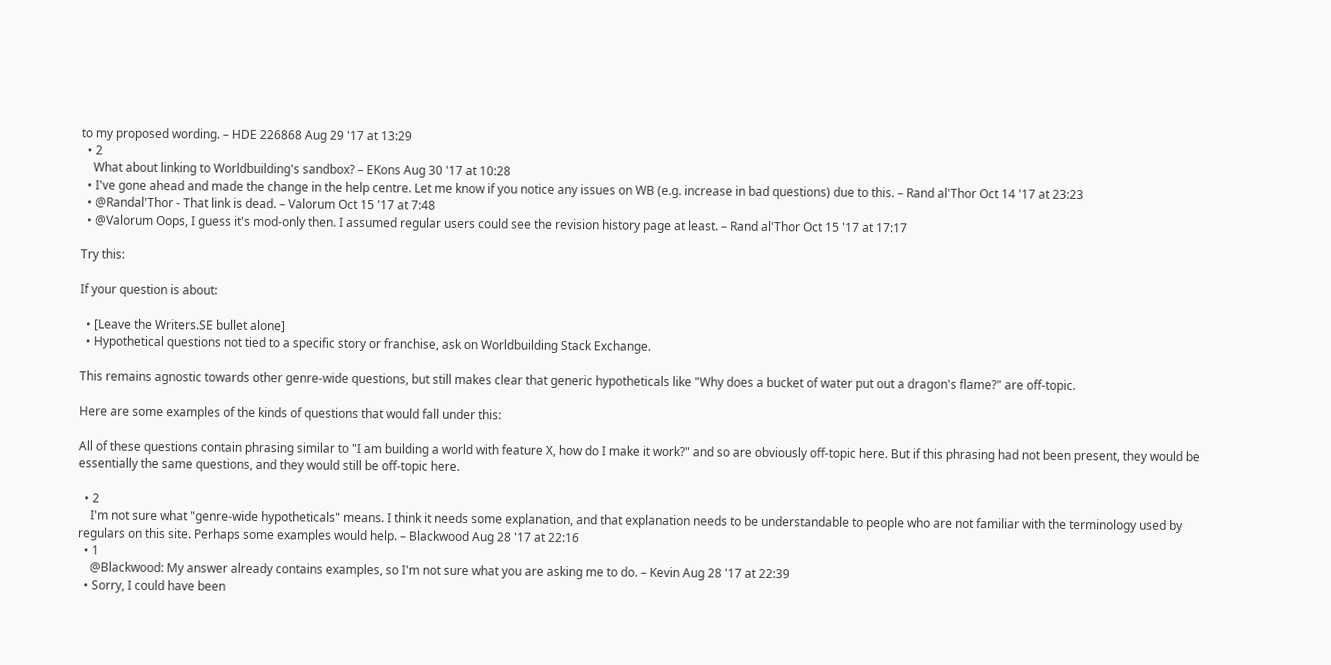to my proposed wording. – HDE 226868 Aug 29 '17 at 13:29
  • 2
    What about linking to Worldbuilding's sandbox? – EKons Aug 30 '17 at 10:28
  • I've gone ahead and made the change in the help centre. Let me know if you notice any issues on WB (e.g. increase in bad questions) due to this. – Rand al'Thor Oct 14 '17 at 23:23
  • @Randal'Thor - That link is dead. – Valorum Oct 15 '17 at 7:48
  • @Valorum Oops, I guess it's mod-only then. I assumed regular users could see the revision history page at least. – Rand al'Thor Oct 15 '17 at 17:17

Try this:

If your question is about:

  • [Leave the Writers.SE bullet alone]
  • Hypothetical questions not tied to a specific story or franchise, ask on Worldbuilding Stack Exchange.

This remains agnostic towards other genre-wide questions, but still makes clear that generic hypotheticals like "Why does a bucket of water put out a dragon's flame?" are off-topic.

Here are some examples of the kinds of questions that would fall under this:

All of these questions contain phrasing similar to "I am building a world with feature X, how do I make it work?" and so are obviously off-topic here. But if this phrasing had not been present, they would be essentially the same questions, and they would still be off-topic here.

  • 2
    I'm not sure what "genre-wide hypotheticals" means. I think it needs some explanation, and that explanation needs to be understandable to people who are not familiar with the terminology used by regulars on this site. Perhaps some examples would help. – Blackwood Aug 28 '17 at 22:16
  • 1
    @Blackwood: My answer already contains examples, so I'm not sure what you are asking me to do. – Kevin Aug 28 '17 at 22:39
  • Sorry, I could have been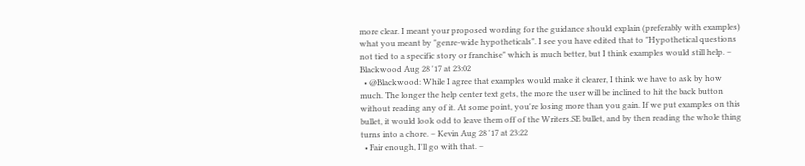more clear. I meant your proposed wording for the guidance should explain (preferably with examples) what you meant by "genre-wide hypotheticals". I see you have edited that to "Hypothetical questions not tied to a specific story or franchise" which is much better, but I think examples would still help. – Blackwood Aug 28 '17 at 23:02
  • @Blackwood: While I agree that examples would make it clearer, I think we have to ask by how much. The longer the help center text gets, the more the user will be inclined to hit the back button without reading any of it. At some point, you're losing more than you gain. If we put examples on this bullet, it would look odd to leave them off of the Writers.SE bullet, and by then reading the whole thing turns into a chore. – Kevin Aug 28 '17 at 23:22
  • Fair enough, I'll go with that. –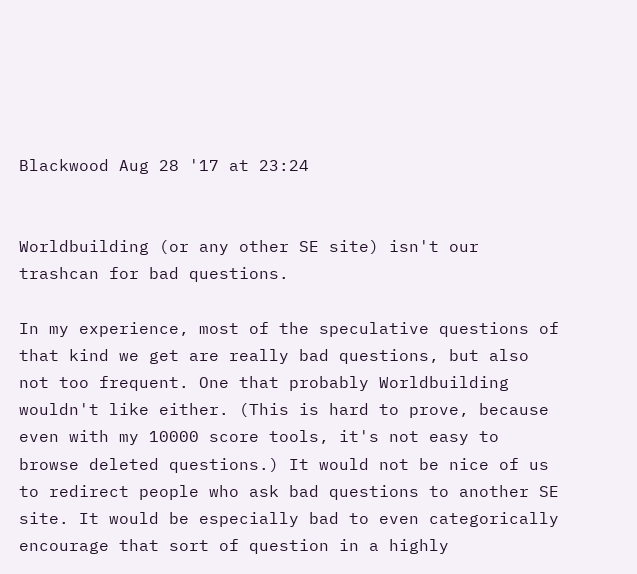Blackwood Aug 28 '17 at 23:24


Worldbuilding (or any other SE site) isn't our trashcan for bad questions.

In my experience, most of the speculative questions of that kind we get are really bad questions, but also not too frequent. One that probably Worldbuilding wouldn't like either. (This is hard to prove, because even with my 10000 score tools, it's not easy to browse deleted questions.) It would not be nice of us to redirect people who ask bad questions to another SE site. It would be especially bad to even categorically encourage that sort of question in a highly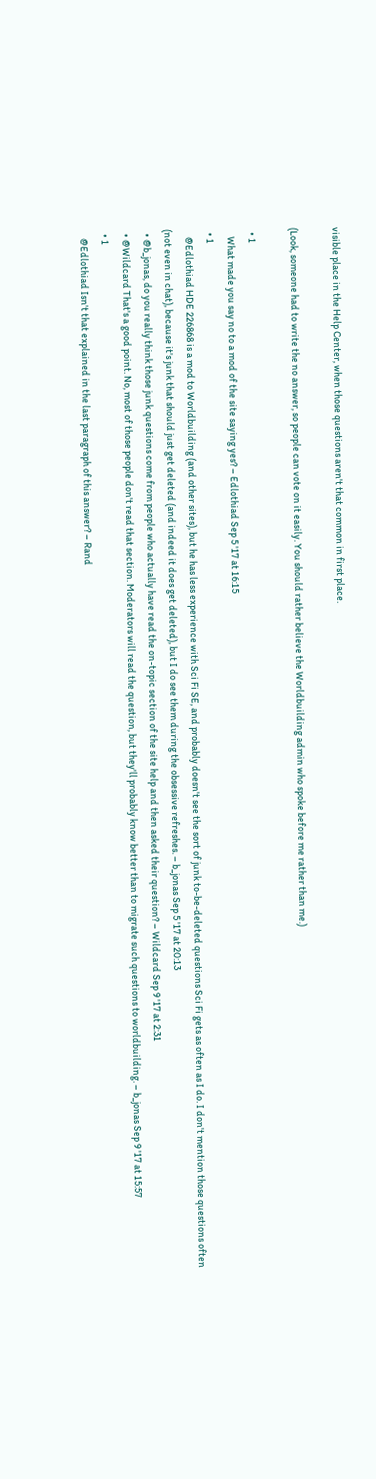visible place in the Help Center, when those questions aren't that common in first place.

(Look, someone had to write the no answer, so people can vote on it easily. You should rather believe the Worldbuilding admin who spoke before me rather than me.)

  • 1
    What made you say no to a mod of the site saying yes? – Edlothiad Sep 5 '17 at 16:15
  • 1
    @Edlothiad HDE 226868 is a mod to Worldbuilding (and other sites), but he has less experience with Sci Fi SE, and probably doesn't see the sort of junk to-be-deleted questions Sci Fi gets as often as I do. I don't mention those questions often (not even in chat), because it's junk that should just get deleted (and indeed it does get deleted), but I do see them during the obsessive refreshes. – b_jonas Sep 5 '17 at 20:13
  • @b_jonas, do you really think those junk questions come from people who actually have read the on-topic section of the site help and then asked their question? – Wildcard Sep 9 '17 at 2:31
  • @Wildcard That's a good point. No, most of those people don't read that section. Moderators will read the question, but they'll probably know better than to migrate such questions to worldbuilding. – b_jonas Sep 9 '17 at 15:57
  • 1
    @Edlothiad Isn't that explained in the last paragraph of this answer? – Rand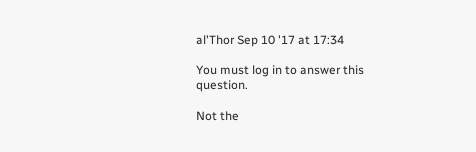al'Thor Sep 10 '17 at 17:34

You must log in to answer this question.

Not the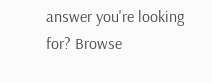answer you're looking for? Browse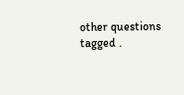other questions tagged .